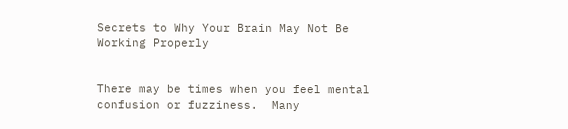Secrets to Why Your Brain May Not Be Working Properly


There may be times when you feel mental confusion or fuzziness.  Many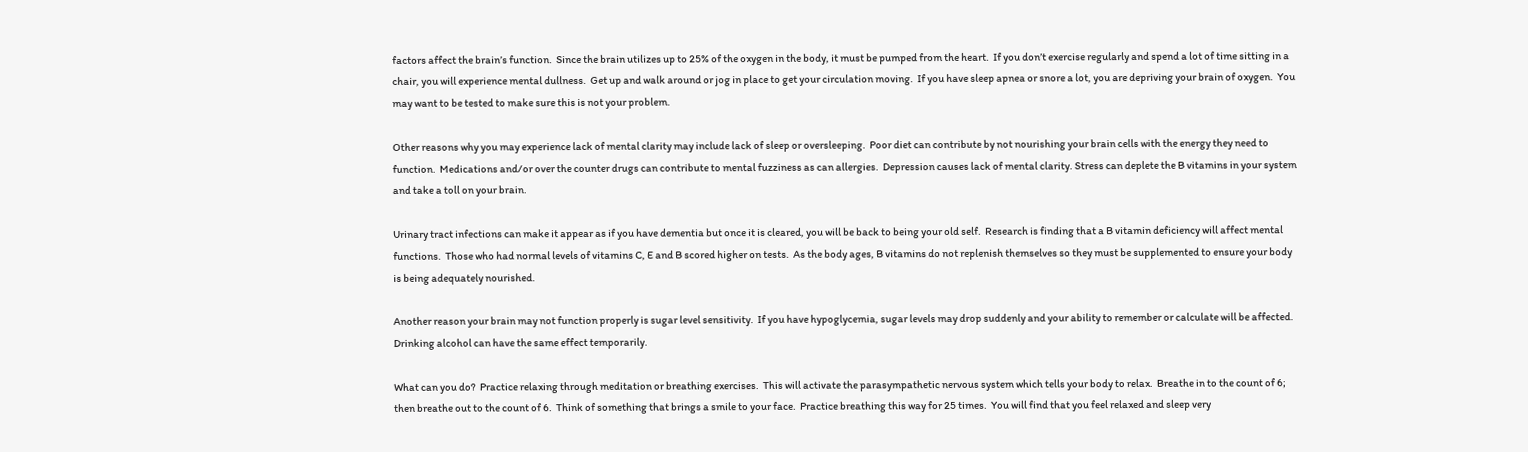factors affect the brain’s function.  Since the brain utilizes up to 25% of the oxygen in the body, it must be pumped from the heart.  If you don’t exercise regularly and spend a lot of time sitting in a chair, you will experience mental dullness.  Get up and walk around or jog in place to get your circulation moving.  If you have sleep apnea or snore a lot, you are depriving your brain of oxygen.  You may want to be tested to make sure this is not your problem.

Other reasons why you may experience lack of mental clarity may include lack of sleep or oversleeping.  Poor diet can contribute by not nourishing your brain cells with the energy they need to function.  Medications and/or over the counter drugs can contribute to mental fuzziness as can allergies.  Depression causes lack of mental clarity. Stress can deplete the B vitamins in your system and take a toll on your brain.

Urinary tract infections can make it appear as if you have dementia but once it is cleared, you will be back to being your old self.  Research is finding that a B vitamin deficiency will affect mental functions.  Those who had normal levels of vitamins C, E and B scored higher on tests.  As the body ages, B vitamins do not replenish themselves so they must be supplemented to ensure your body is being adequately nourished.

Another reason your brain may not function properly is sugar level sensitivity.  If you have hypoglycemia, sugar levels may drop suddenly and your ability to remember or calculate will be affected.  Drinking alcohol can have the same effect temporarily.

What can you do?  Practice relaxing through meditation or breathing exercises.  This will activate the parasympathetic nervous system which tells your body to relax.  Breathe in to the count of 6; then breathe out to the count of 6.  Think of something that brings a smile to your face.  Practice breathing this way for 25 times.  You will find that you feel relaxed and sleep very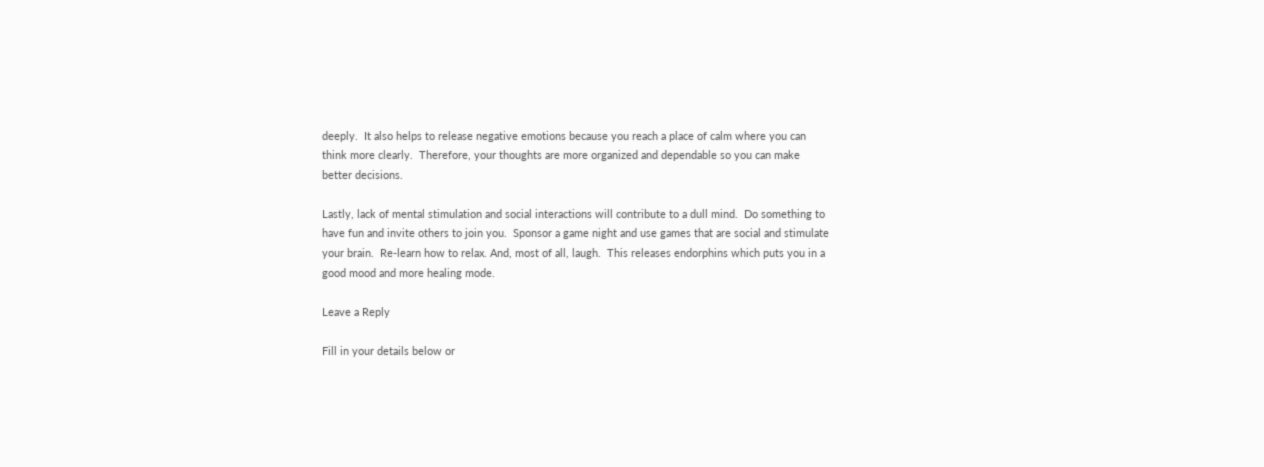deeply.  It also helps to release negative emotions because you reach a place of calm where you can think more clearly.  Therefore, your thoughts are more organized and dependable so you can make better decisions.

Lastly, lack of mental stimulation and social interactions will contribute to a dull mind.  Do something to have fun and invite others to join you.  Sponsor a game night and use games that are social and stimulate your brain.  Re-learn how to relax. And, most of all, laugh.  This releases endorphins which puts you in a good mood and more healing mode.

Leave a Reply

Fill in your details below or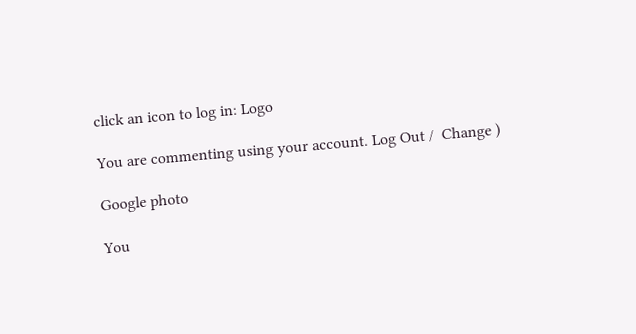click an icon to log in: Logo

You are commenting using your account. Log Out /  Change )

Google photo

You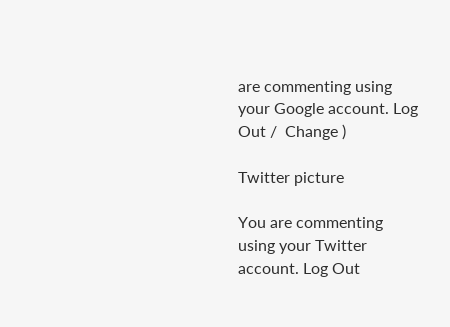are commenting using your Google account. Log Out /  Change )

Twitter picture

You are commenting using your Twitter account. Log Out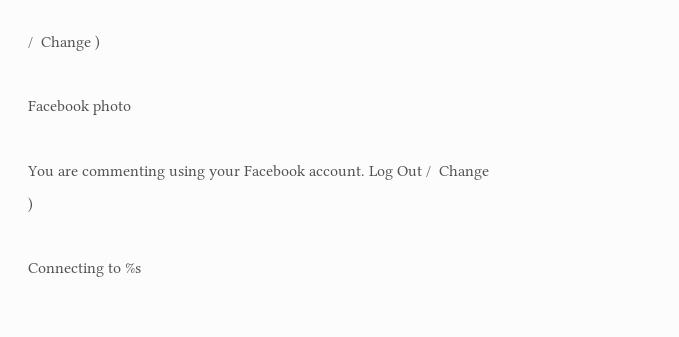/  Change )

Facebook photo

You are commenting using your Facebook account. Log Out /  Change )

Connecting to %s